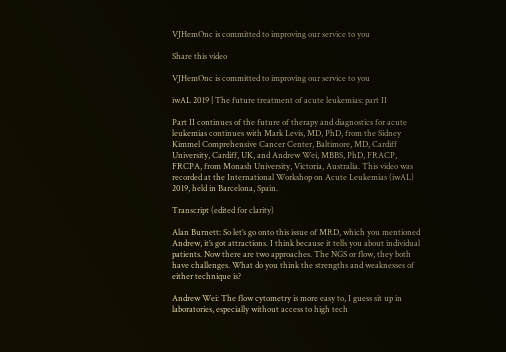VJHemOnc is committed to improving our service to you

Share this video

VJHemOnc is committed to improving our service to you

iwAL 2019 | The future treatment of acute leukemias: part II

Part II continues of the future of therapy and diagnostics for acute leukemias continues with Mark Levis, MD, PhD, from the Sidney Kimmel Comprehensive Cancer Center, Baltimore, MD, Cardiff University, Cardiff, UK, and Andrew Wei, MBBS, PhD, FRACP, FRCPA, from Monash University, Victoria, Australia. This video was recorded at the International Workshop on Acute Leukemias (iwAL) 2019, held in Barcelona, Spain.

Transcript (edited for clarity)

Alan Burnett: So let’s go onto this issue of MRD, which you mentioned Andrew, it’s got attractions. I think because it tells you about individual patients. Now there are two approaches. The NGS or flow, they both have challenges. What do you think the strengths and weaknesses of either technique is?

Andrew Wei: The flow cytometry is more easy to, I guess sit up in laboratories, especially without access to high tech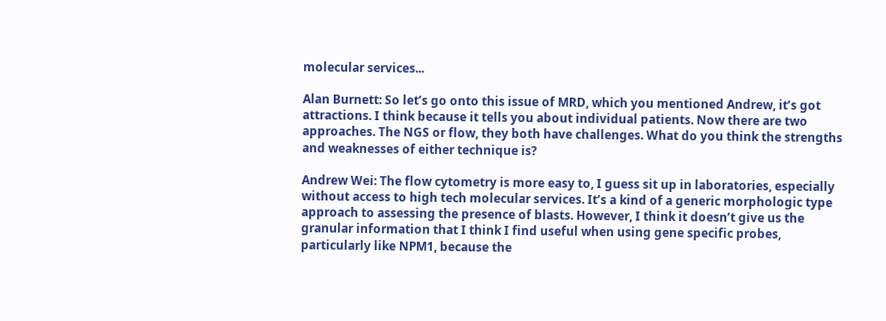molecular services...

Alan Burnett: So let’s go onto this issue of MRD, which you mentioned Andrew, it’s got attractions. I think because it tells you about individual patients. Now there are two approaches. The NGS or flow, they both have challenges. What do you think the strengths and weaknesses of either technique is?

Andrew Wei: The flow cytometry is more easy to, I guess sit up in laboratories, especially without access to high tech molecular services. It’s a kind of a generic morphologic type approach to assessing the presence of blasts. However, I think it doesn’t give us the granular information that I think I find useful when using gene specific probes, particularly like NPM1, because the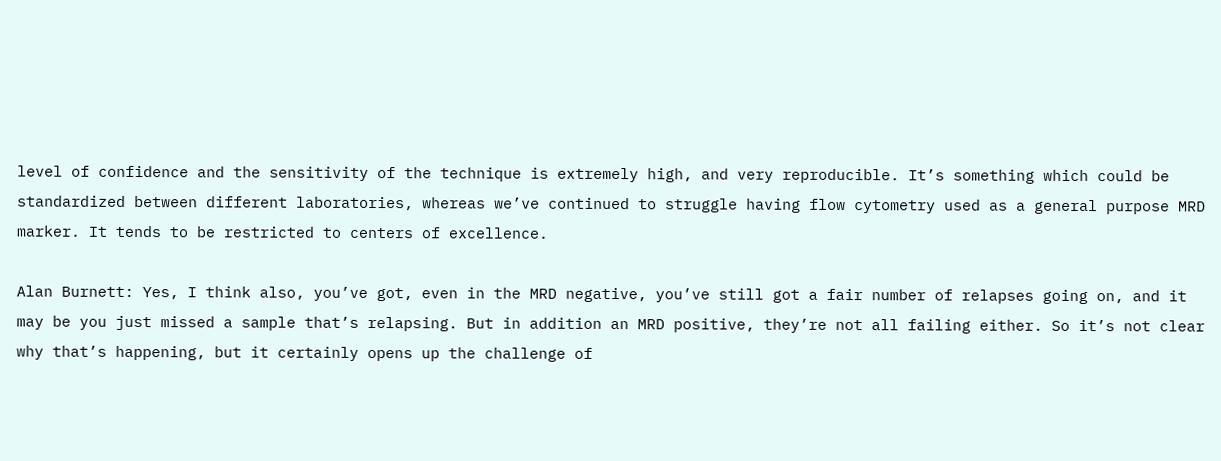level of confidence and the sensitivity of the technique is extremely high, and very reproducible. It’s something which could be standardized between different laboratories, whereas we’ve continued to struggle having flow cytometry used as a general purpose MRD marker. It tends to be restricted to centers of excellence.

Alan Burnett: Yes, I think also, you’ve got, even in the MRD negative, you’ve still got a fair number of relapses going on, and it may be you just missed a sample that’s relapsing. But in addition an MRD positive, they’re not all failing either. So it’s not clear why that’s happening, but it certainly opens up the challenge of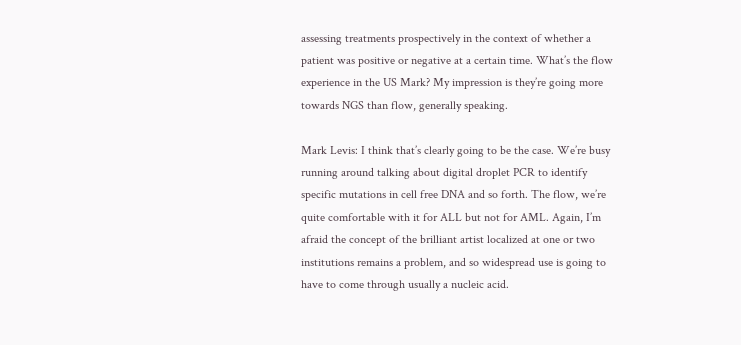assessing treatments prospectively in the context of whether a patient was positive or negative at a certain time. What’s the flow experience in the US Mark? My impression is they’re going more towards NGS than flow, generally speaking.

Mark Levis: I think that’s clearly going to be the case. We’re busy running around talking about digital droplet PCR to identify specific mutations in cell free DNA and so forth. The flow, we’re quite comfortable with it for ALL but not for AML. Again, I’m afraid the concept of the brilliant artist localized at one or two institutions remains a problem, and so widespread use is going to have to come through usually a nucleic acid.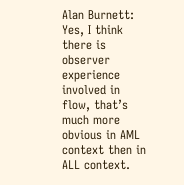Alan Burnett: Yes, I think there is observer experience involved in flow, that’s much more obvious in AML context then in ALL context.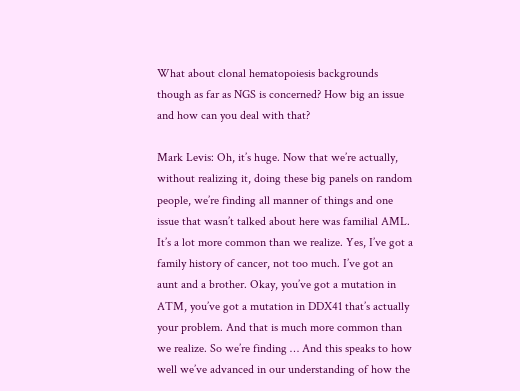What about clonal hematopoiesis backgrounds though as far as NGS is concerned? How big an issue and how can you deal with that?

Mark Levis: Oh, it’s huge. Now that we’re actually, without realizing it, doing these big panels on random people, we’re finding all manner of things and one issue that wasn’t talked about here was familial AML. It’s a lot more common than we realize. Yes, I’ve got a family history of cancer, not too much. I’ve got an aunt and a brother. Okay, you’ve got a mutation in ATM, you’ve got a mutation in DDX41 that’s actually your problem. And that is much more common than we realize. So we’re finding … And this speaks to how well we’ve advanced in our understanding of how the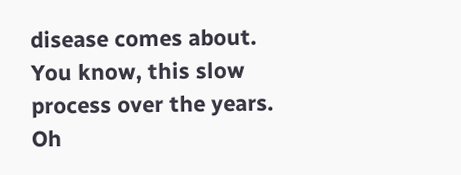disease comes about. You know, this slow process over the years. Oh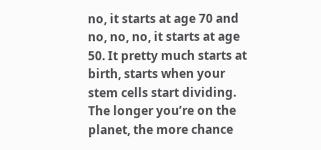no, it starts at age 70 and no, no, no, it starts at age 50. It pretty much starts at birth, starts when your stem cells start dividing. The longer you’re on the planet, the more chance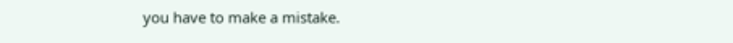you have to make a mistake.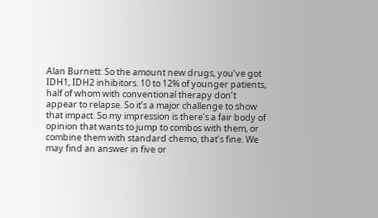Alan Burnett: So the amount new drugs, you’ve got IDH1, IDH2 inhibitors. 10 to 12% of younger patients, half of whom with conventional therapy don’t appear to relapse. So it’s a major challenge to show that impact. So my impression is there’s a fair body of opinion that wants to jump to combos with them, or combine them with standard chemo, that’s fine. We may find an answer in five or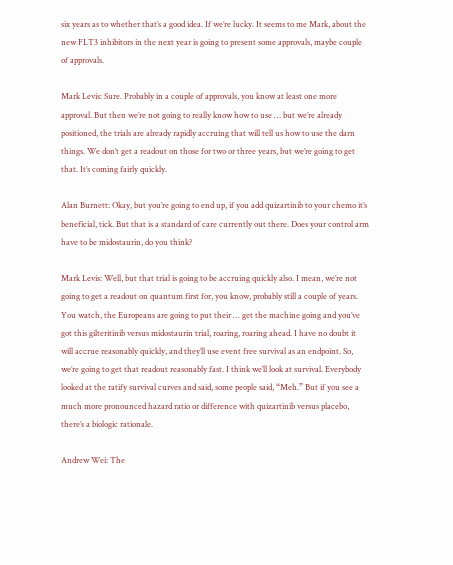six years as to whether that’s a good idea. If we’re lucky. It seems to me Mark, about the new FLT3 inhibitors in the next year is going to present some approvals, maybe couple of approvals.

Mark Levis: Sure. Probably in a couple of approvals, you know at least one more approval. But then we’re not going to really know how to use … but we’re already positioned, the trials are already rapidly accruing that will tell us how to use the darn things. We don’t get a readout on those for two or three years, but we’re going to get that. It’s coming fairly quickly.

Alan Burnett: Okay, but you’re going to end up, if you add quizartinib to your chemo it’s beneficial, tick. But that is a standard of care currently out there. Does your control arm have to be midostaurin, do you think?

Mark Levis: Well, but that trial is going to be accruing quickly also. I mean, we’re not going to get a readout on quantum first for, you know, probably still a couple of years. You watch, the Europeans are going to put their … get the machine going and you’ve got this gilteritinib versus midostaurin trial, roaring, roaring ahead. I have no doubt it will accrue reasonably quickly, and they’ll use event free survival as an endpoint. So, we’re going to get that readout reasonably fast. I think we’ll look at survival. Everybody looked at the ratify survival curves and said, some people said, “Meh.” But if you see a much more pronounced hazard ratio or difference with quizartinib versus placebo, there’s a biologic rationale.

Andrew Wei: The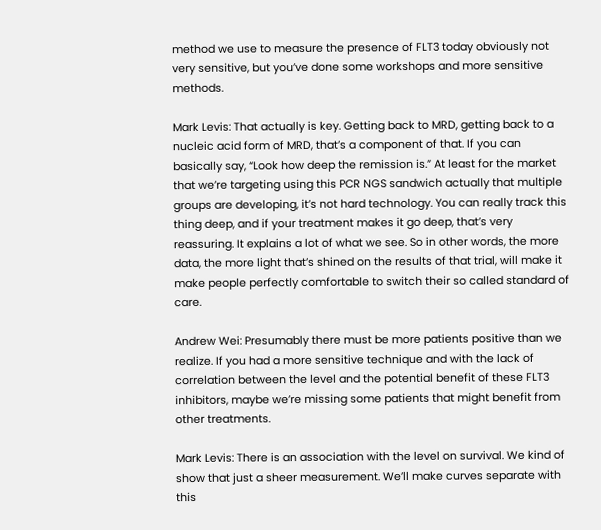method we use to measure the presence of FLT3 today obviously not very sensitive, but you’ve done some workshops and more sensitive methods.

Mark Levis: That actually is key. Getting back to MRD, getting back to a nucleic acid form of MRD, that’s a component of that. If you can basically say, “Look how deep the remission is.” At least for the market that we’re targeting using this PCR NGS sandwich actually that multiple groups are developing, it’s not hard technology. You can really track this thing deep, and if your treatment makes it go deep, that’s very reassuring. It explains a lot of what we see. So in other words, the more data, the more light that’s shined on the results of that trial, will make it make people perfectly comfortable to switch their so called standard of care.

Andrew Wei: Presumably there must be more patients positive than we realize. If you had a more sensitive technique and with the lack of correlation between the level and the potential benefit of these FLT3 inhibitors, maybe we’re missing some patients that might benefit from other treatments.

Mark Levis: There is an association with the level on survival. We kind of show that just a sheer measurement. We’ll make curves separate with this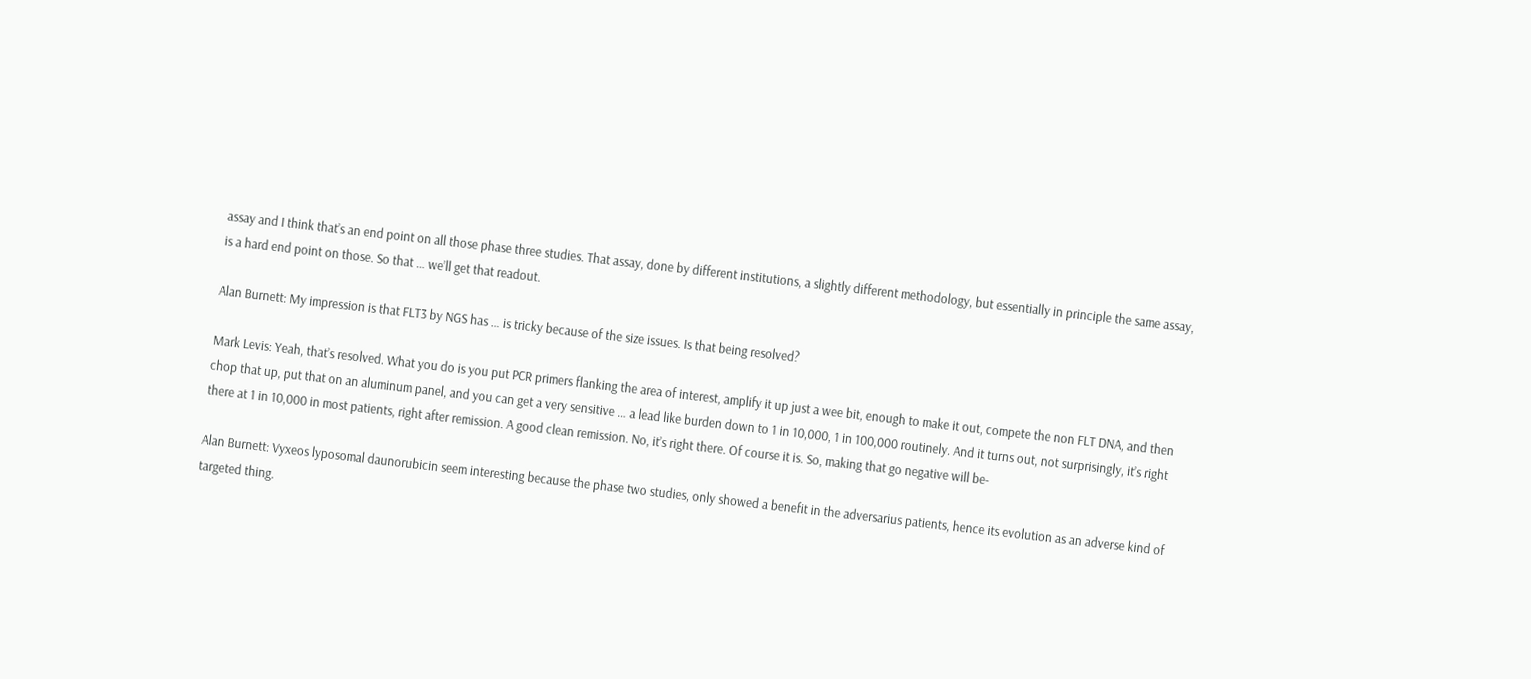assay and I think that’s an end point on all those phase three studies. That assay, done by different institutions, a slightly different methodology, but essentially in principle the same assay, is a hard end point on those. So that … we’ll get that readout.

Alan Burnett: My impression is that FLT3 by NGS has … is tricky because of the size issues. Is that being resolved?

Mark Levis: Yeah, that’s resolved. What you do is you put PCR primers flanking the area of interest, amplify it up just a wee bit, enough to make it out, compete the non FLT DNA, and then chop that up, put that on an aluminum panel, and you can get a very sensitive … a lead like burden down to 1 in 10,000, 1 in 100,000 routinely. And it turns out, not surprisingly, it’s right there at 1 in 10,000 in most patients, right after remission. A good clean remission. No, it’s right there. Of course it is. So, making that go negative will be-

Alan Burnett: Vyxeos lyposomal daunorubicin seem interesting because the phase two studies, only showed a benefit in the adversarius patients, hence its evolution as an adverse kind of targeted thing.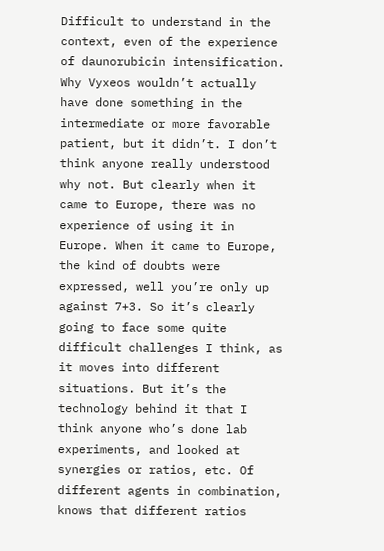Difficult to understand in the context, even of the experience of daunorubicin intensification. Why Vyxeos wouldn’t actually have done something in the intermediate or more favorable patient, but it didn’t. I don’t think anyone really understood why not. But clearly when it came to Europe, there was no experience of using it in Europe. When it came to Europe, the kind of doubts were expressed, well you’re only up against 7+3. So it’s clearly going to face some quite difficult challenges I think, as it moves into different situations. But it’s the technology behind it that I think anyone who’s done lab experiments, and looked at synergies or ratios, etc. Of different agents in combination, knows that different ratios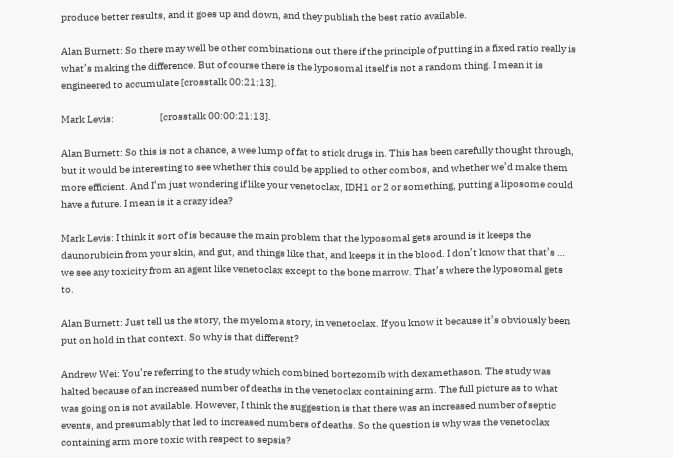produce better results, and it goes up and down, and they publish the best ratio available.

Alan Burnett: So there may well be other combinations out there if the principle of putting in a fixed ratio really is what’s making the difference. But of course there is the lyposomal itself is not a random thing. I mean it is engineered to accumulate [crosstalk 00:21:13].

Mark Levis:                       [crosstalk 00:00:21:13].

Alan Burnett: So this is not a chance, a wee lump of fat to stick drugs in. This has been carefully thought through, but it would be interesting to see whether this could be applied to other combos, and whether we’d make them more efficient. And I’m just wondering if like your venetoclax, IDH1 or 2 or something, putting a liposome could have a future. I mean is it a crazy idea?

Mark Levis: I think it sort of is because the main problem that the lyposomal gets around is it keeps the daunorubicin from your skin, and gut, and things like that, and keeps it in the blood. I don’t know that that’s … we see any toxicity from an agent like venetoclax except to the bone marrow. That’s where the lyposomal gets to.

Alan Burnett: Just tell us the story, the myeloma story, in venetoclax. If you know it because it’s obviously been put on hold in that context. So why is that different?

Andrew Wei: You’re referring to the study which combined bortezomib with dexamethason. The study was halted because of an increased number of deaths in the venetoclax containing arm. The full picture as to what was going on is not available. However, I think the suggestion is that there was an increased number of septic events, and presumably that led to increased numbers of deaths. So the question is why was the venetoclax containing arm more toxic with respect to sepsis?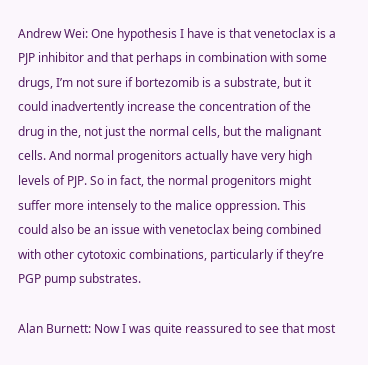Andrew Wei: One hypothesis I have is that venetoclax is a PJP inhibitor and that perhaps in combination with some drugs, I’m not sure if bortezomib is a substrate, but it could inadvertently increase the concentration of the drug in the, not just the normal cells, but the malignant cells. And normal progenitors actually have very high levels of PJP. So in fact, the normal progenitors might suffer more intensely to the malice oppression. This could also be an issue with venetoclax being combined with other cytotoxic combinations, particularly if they’re PGP pump substrates.

Alan Burnett: Now I was quite reassured to see that most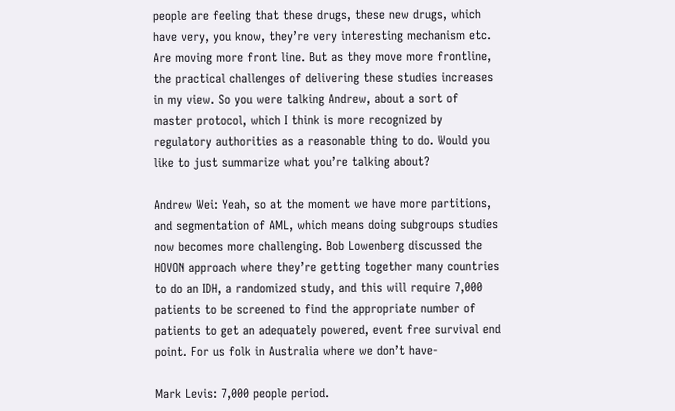people are feeling that these drugs, these new drugs, which have very, you know, they’re very interesting mechanism etc. Are moving more front line. But as they move more frontline, the practical challenges of delivering these studies increases in my view. So you were talking Andrew, about a sort of master protocol, which I think is more recognized by regulatory authorities as a reasonable thing to do. Would you like to just summarize what you’re talking about?

Andrew Wei: Yeah, so at the moment we have more partitions, and segmentation of AML, which means doing subgroups studies now becomes more challenging. Bob Lowenberg discussed the HOVON approach where they’re getting together many countries to do an IDH, a randomized study, and this will require 7,000 patients to be screened to find the appropriate number of patients to get an adequately powered, event free survival end point. For us folk in Australia where we don’t have-

Mark Levis: 7,000 people period.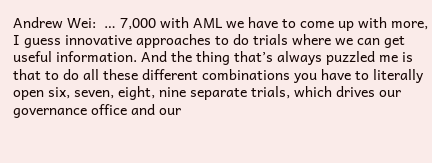Andrew Wei:  … 7,000 with AML we have to come up with more, I guess innovative approaches to do trials where we can get useful information. And the thing that’s always puzzled me is that to do all these different combinations you have to literally open six, seven, eight, nine separate trials, which drives our governance office and our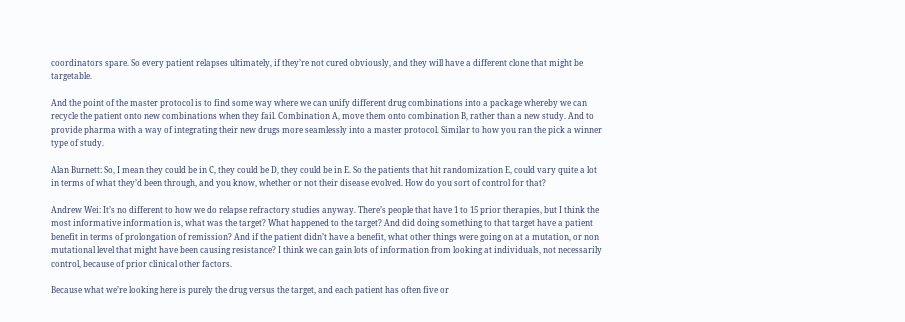coordinators spare. So every patient relapses ultimately, if they’re not cured obviously, and they will have a different clone that might be targetable.

And the point of the master protocol is to find some way where we can unify different drug combinations into a package whereby we can recycle the patient onto new combinations when they fail. Combination A, move them onto combination B, rather than a new study. And to provide pharma with a way of integrating their new drugs more seamlessly into a master protocol. Similar to how you ran the pick a winner type of study.

Alan Burnett: So, I mean they could be in C, they could be D, they could be in E. So the patients that hit randomization E, could vary quite a lot in terms of what they’d been through, and you know, whether or not their disease evolved. How do you sort of control for that?

Andrew Wei: It’s no different to how we do relapse refractory studies anyway. There’s people that have 1 to 15 prior therapies, but I think the most informative information is, what was the target? What happened to the target? And did doing something to that target have a patient benefit in terms of prolongation of remission? And if the patient didn’t have a benefit, what other things were going on at a mutation, or non mutational level that might have been causing resistance? I think we can gain lots of information from looking at individuals, not necessarily control, because of prior clinical other factors.

Because what we’re looking here is purely the drug versus the target, and each patient has often five or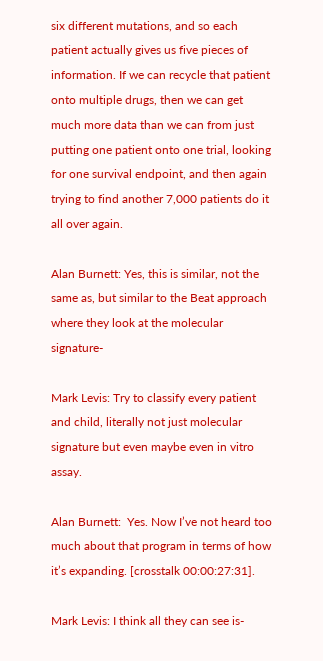six different mutations, and so each patient actually gives us five pieces of information. If we can recycle that patient onto multiple drugs, then we can get much more data than we can from just putting one patient onto one trial, looking for one survival endpoint, and then again trying to find another 7,000 patients do it all over again.

Alan Burnett: Yes, this is similar, not the same as, but similar to the Beat approach where they look at the molecular signature-

Mark Levis: Try to classify every patient and child, literally not just molecular signature but even maybe even in vitro assay.

Alan Burnett:  Yes. Now I’ve not heard too much about that program in terms of how it’s expanding. [crosstalk 00:00:27:31].

Mark Levis: I think all they can see is-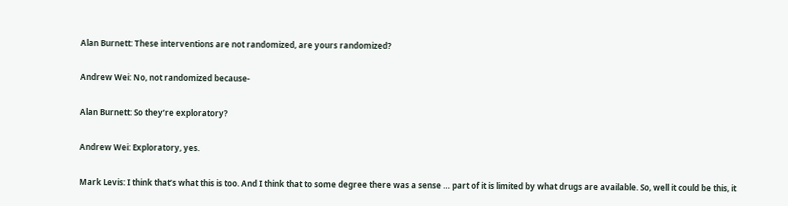Alan Burnett: These interventions are not randomized, are yours randomized?

Andrew Wei: No, not randomized because-

Alan Burnett: So they’re exploratory?

Andrew Wei: Exploratory, yes.

Mark Levis: I think that’s what this is too. And I think that to some degree there was a sense … part of it is limited by what drugs are available. So, well it could be this, it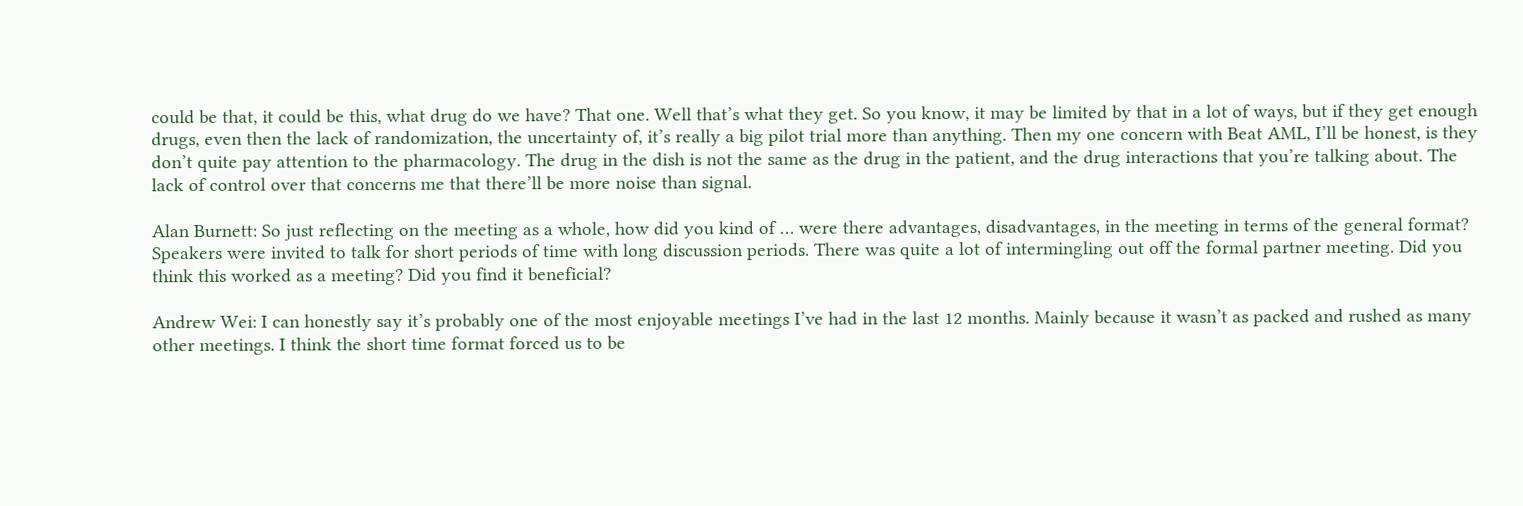could be that, it could be this, what drug do we have? That one. Well that’s what they get. So you know, it may be limited by that in a lot of ways, but if they get enough drugs, even then the lack of randomization, the uncertainty of, it’s really a big pilot trial more than anything. Then my one concern with Beat AML, I’ll be honest, is they don’t quite pay attention to the pharmacology. The drug in the dish is not the same as the drug in the patient, and the drug interactions that you’re talking about. The lack of control over that concerns me that there’ll be more noise than signal.

Alan Burnett: So just reflecting on the meeting as a whole, how did you kind of … were there advantages, disadvantages, in the meeting in terms of the general format? Speakers were invited to talk for short periods of time with long discussion periods. There was quite a lot of intermingling out off the formal partner meeting. Did you think this worked as a meeting? Did you find it beneficial?

Andrew Wei: I can honestly say it’s probably one of the most enjoyable meetings I’ve had in the last 12 months. Mainly because it wasn’t as packed and rushed as many other meetings. I think the short time format forced us to be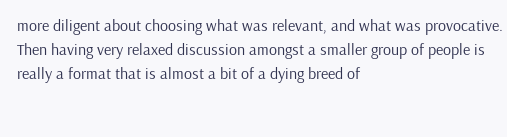more diligent about choosing what was relevant, and what was provocative. Then having very relaxed discussion amongst a smaller group of people is really a format that is almost a bit of a dying breed of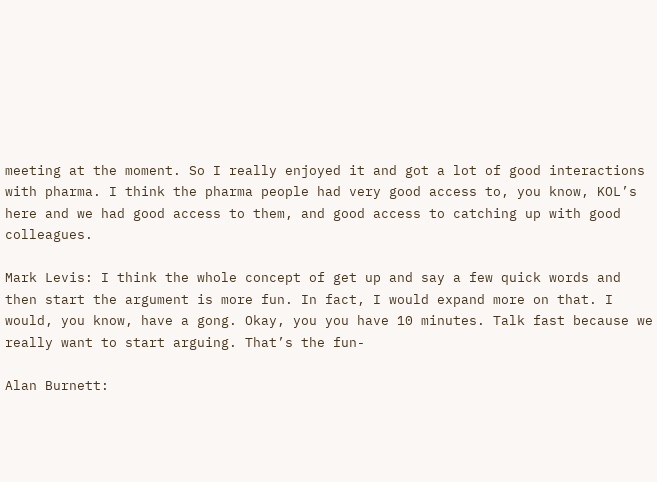meeting at the moment. So I really enjoyed it and got a lot of good interactions with pharma. I think the pharma people had very good access to, you know, KOL’s here and we had good access to them, and good access to catching up with good colleagues.

Mark Levis: I think the whole concept of get up and say a few quick words and then start the argument is more fun. In fact, I would expand more on that. I would, you know, have a gong. Okay, you you have 10 minutes. Talk fast because we really want to start arguing. That’s the fun-

Alan Burnett: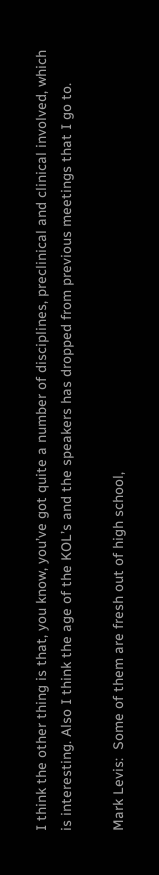I think the other thing is that, you know, you’ve got quite a number of disciplines, preclinical and clinical involved, which is interesting. Also I think the age of the KOL’s and the speakers has dropped from previous meetings that I go to.

Mark Levis:  Some of them are fresh out of high school,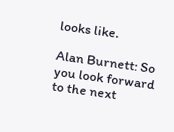looks like.

Alan Burnett: So you look forward to the next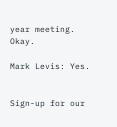year meeting. Okay.

Mark Levis: Yes.


Sign-up for our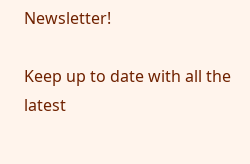Newsletter!

Keep up to date with all the latest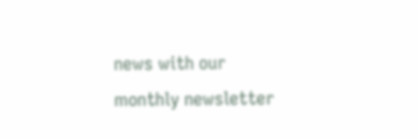news with our monthly newsletter